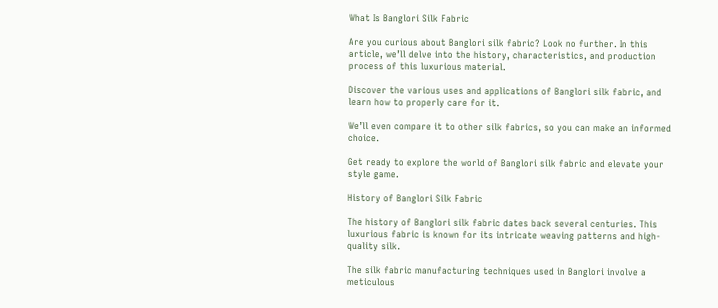What Is Banglori Silk Fabric

Are you curious about Banglori silk fabric? Look no further. In this article, we’ll delve into the history, characteristics, and production process of this luxurious material.

Discover the various uses and applications of Banglori silk fabric, and learn how to properly care for it.

We’ll even compare it to other silk fabrics, so you can make an informed choice.

Get ready to explore the world of Banglori silk fabric and elevate your style game.

History of Banglori Silk Fabric

The history of Banglori silk fabric dates back several centuries. This luxurious fabric is known for its intricate weaving patterns and high-quality silk.

The silk fabric manufacturing techniques used in Banglori involve a meticulous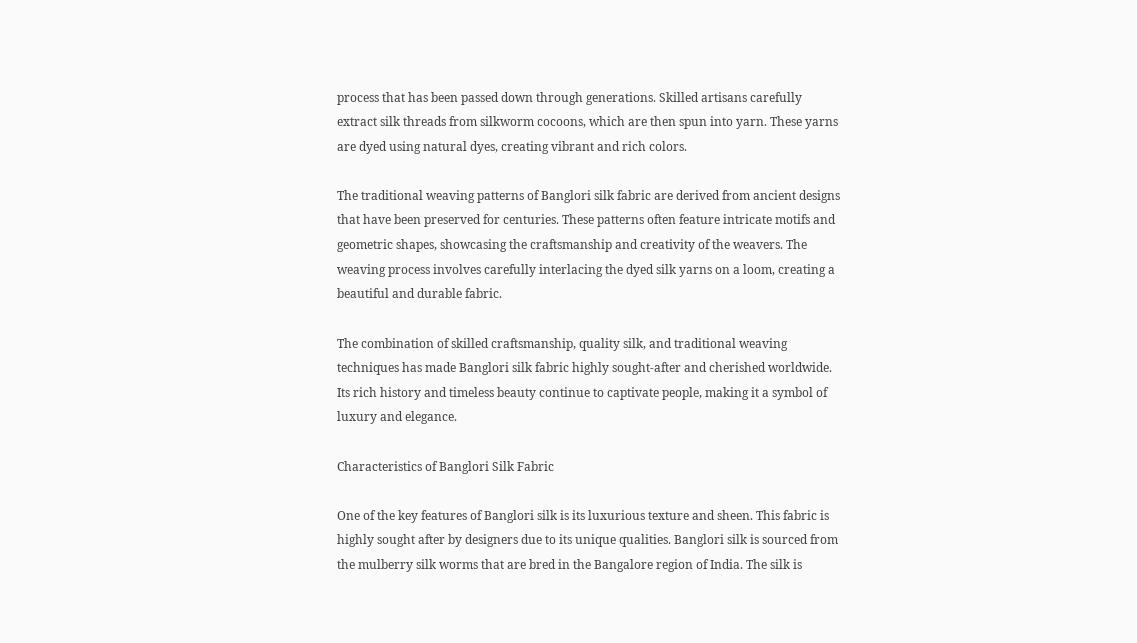process that has been passed down through generations. Skilled artisans carefully extract silk threads from silkworm cocoons, which are then spun into yarn. These yarns are dyed using natural dyes, creating vibrant and rich colors.

The traditional weaving patterns of Banglori silk fabric are derived from ancient designs that have been preserved for centuries. These patterns often feature intricate motifs and geometric shapes, showcasing the craftsmanship and creativity of the weavers. The weaving process involves carefully interlacing the dyed silk yarns on a loom, creating a beautiful and durable fabric.

The combination of skilled craftsmanship, quality silk, and traditional weaving techniques has made Banglori silk fabric highly sought-after and cherished worldwide. Its rich history and timeless beauty continue to captivate people, making it a symbol of luxury and elegance.

Characteristics of Banglori Silk Fabric

One of the key features of Banglori silk is its luxurious texture and sheen. This fabric is highly sought after by designers due to its unique qualities. Banglori silk is sourced from the mulberry silk worms that are bred in the Bangalore region of India. The silk is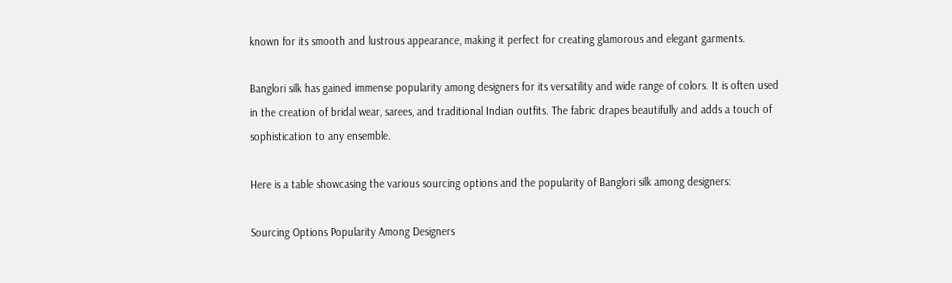known for its smooth and lustrous appearance, making it perfect for creating glamorous and elegant garments.

Banglori silk has gained immense popularity among designers for its versatility and wide range of colors. It is often used in the creation of bridal wear, sarees, and traditional Indian outfits. The fabric drapes beautifully and adds a touch of sophistication to any ensemble.

Here is a table showcasing the various sourcing options and the popularity of Banglori silk among designers:

Sourcing Options Popularity Among Designers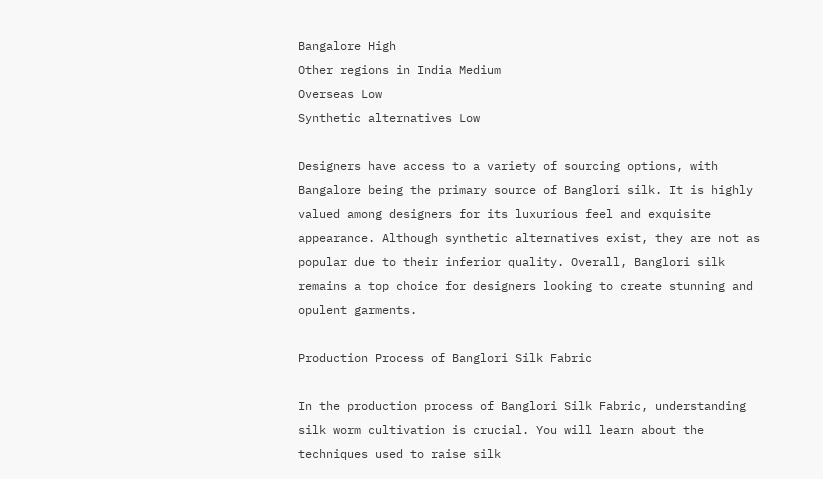Bangalore High
Other regions in India Medium
Overseas Low
Synthetic alternatives Low

Designers have access to a variety of sourcing options, with Bangalore being the primary source of Banglori silk. It is highly valued among designers for its luxurious feel and exquisite appearance. Although synthetic alternatives exist, they are not as popular due to their inferior quality. Overall, Banglori silk remains a top choice for designers looking to create stunning and opulent garments.

Production Process of Banglori Silk Fabric

In the production process of Banglori Silk Fabric, understanding silk worm cultivation is crucial. You will learn about the techniques used to raise silk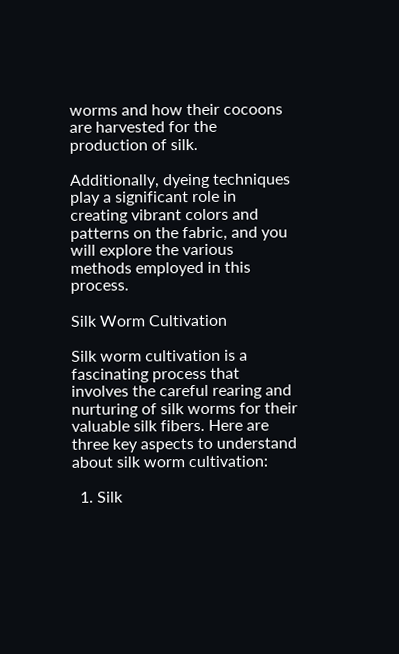worms and how their cocoons are harvested for the production of silk.

Additionally, dyeing techniques play a significant role in creating vibrant colors and patterns on the fabric, and you will explore the various methods employed in this process.

Silk Worm Cultivation

Silk worm cultivation is a fascinating process that involves the careful rearing and nurturing of silk worms for their valuable silk fibers. Here are three key aspects to understand about silk worm cultivation:

  1. Silk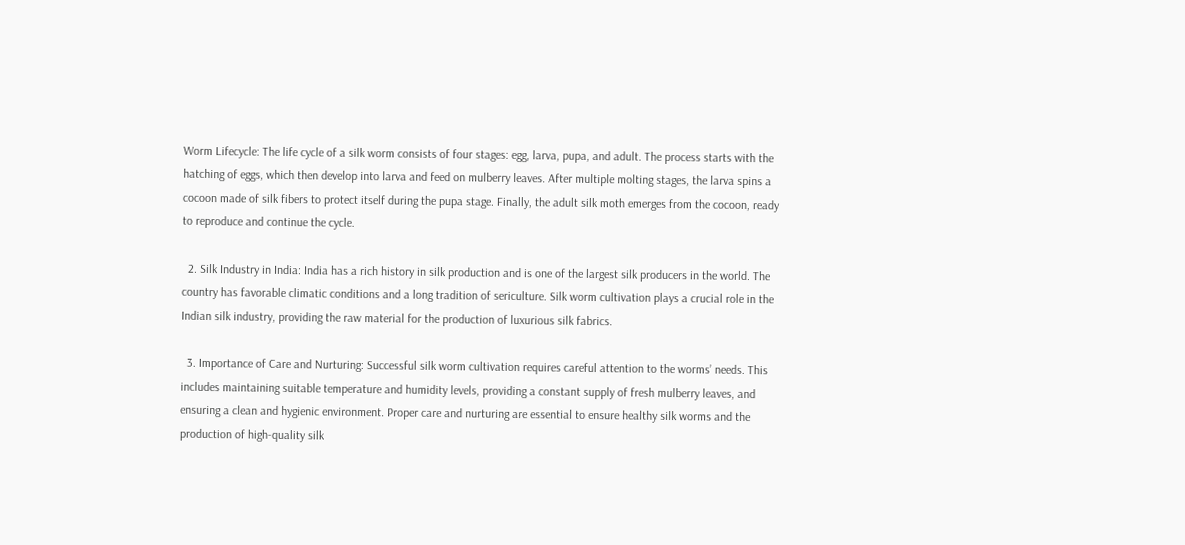Worm Lifecycle: The life cycle of a silk worm consists of four stages: egg, larva, pupa, and adult. The process starts with the hatching of eggs, which then develop into larva and feed on mulberry leaves. After multiple molting stages, the larva spins a cocoon made of silk fibers to protect itself during the pupa stage. Finally, the adult silk moth emerges from the cocoon, ready to reproduce and continue the cycle.

  2. Silk Industry in India: India has a rich history in silk production and is one of the largest silk producers in the world. The country has favorable climatic conditions and a long tradition of sericulture. Silk worm cultivation plays a crucial role in the Indian silk industry, providing the raw material for the production of luxurious silk fabrics.

  3. Importance of Care and Nurturing: Successful silk worm cultivation requires careful attention to the worms’ needs. This includes maintaining suitable temperature and humidity levels, providing a constant supply of fresh mulberry leaves, and ensuring a clean and hygienic environment. Proper care and nurturing are essential to ensure healthy silk worms and the production of high-quality silk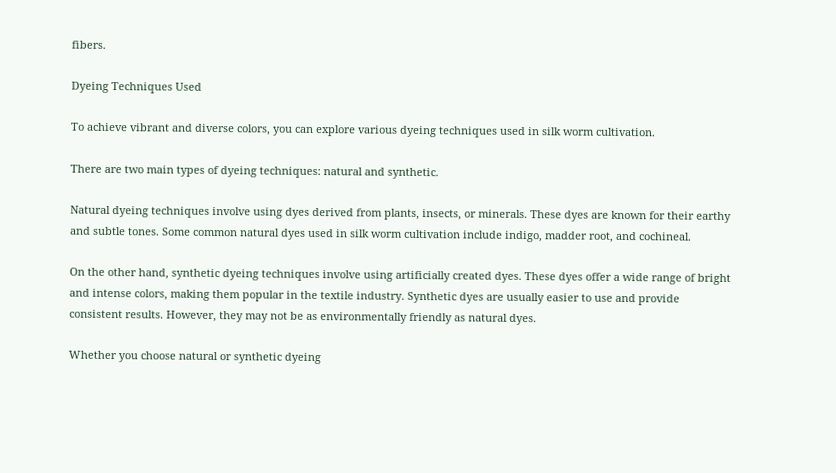fibers.

Dyeing Techniques Used

To achieve vibrant and diverse colors, you can explore various dyeing techniques used in silk worm cultivation.

There are two main types of dyeing techniques: natural and synthetic.

Natural dyeing techniques involve using dyes derived from plants, insects, or minerals. These dyes are known for their earthy and subtle tones. Some common natural dyes used in silk worm cultivation include indigo, madder root, and cochineal.

On the other hand, synthetic dyeing techniques involve using artificially created dyes. These dyes offer a wide range of bright and intense colors, making them popular in the textile industry. Synthetic dyes are usually easier to use and provide consistent results. However, they may not be as environmentally friendly as natural dyes.

Whether you choose natural or synthetic dyeing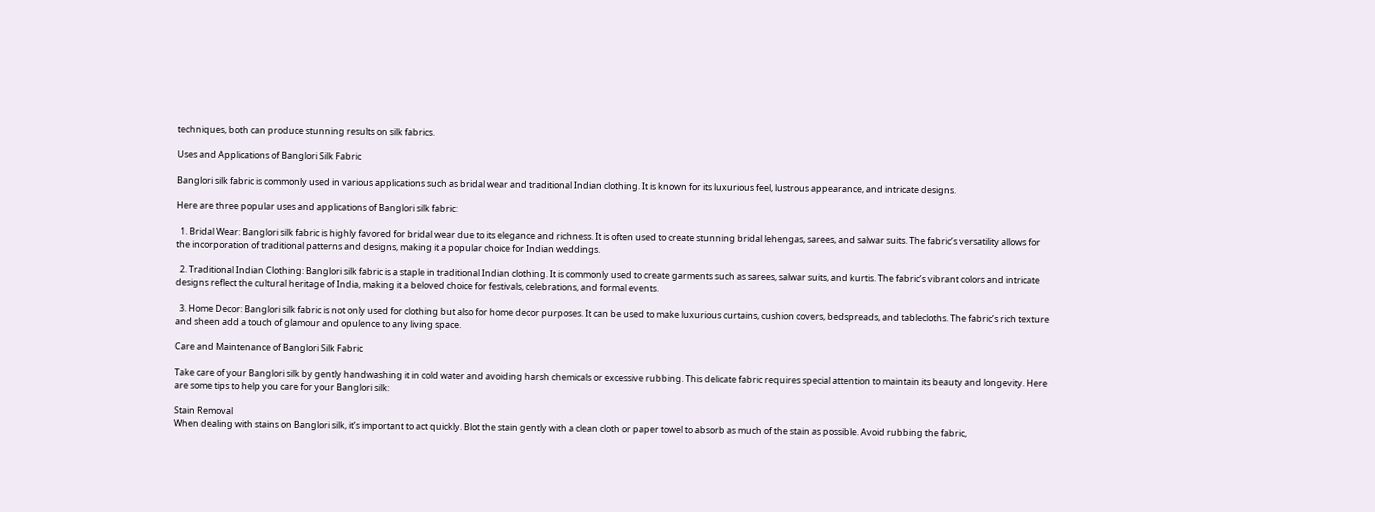techniques, both can produce stunning results on silk fabrics.

Uses and Applications of Banglori Silk Fabric

Banglori silk fabric is commonly used in various applications such as bridal wear and traditional Indian clothing. It is known for its luxurious feel, lustrous appearance, and intricate designs.

Here are three popular uses and applications of Banglori silk fabric:

  1. Bridal Wear: Banglori silk fabric is highly favored for bridal wear due to its elegance and richness. It is often used to create stunning bridal lehengas, sarees, and salwar suits. The fabric’s versatility allows for the incorporation of traditional patterns and designs, making it a popular choice for Indian weddings.

  2. Traditional Indian Clothing: Banglori silk fabric is a staple in traditional Indian clothing. It is commonly used to create garments such as sarees, salwar suits, and kurtis. The fabric’s vibrant colors and intricate designs reflect the cultural heritage of India, making it a beloved choice for festivals, celebrations, and formal events.

  3. Home Decor: Banglori silk fabric is not only used for clothing but also for home decor purposes. It can be used to make luxurious curtains, cushion covers, bedspreads, and tablecloths. The fabric’s rich texture and sheen add a touch of glamour and opulence to any living space.

Care and Maintenance of Banglori Silk Fabric

Take care of your Banglori silk by gently handwashing it in cold water and avoiding harsh chemicals or excessive rubbing. This delicate fabric requires special attention to maintain its beauty and longevity. Here are some tips to help you care for your Banglori silk:

Stain Removal
When dealing with stains on Banglori silk, it’s important to act quickly. Blot the stain gently with a clean cloth or paper towel to absorb as much of the stain as possible. Avoid rubbing the fabric,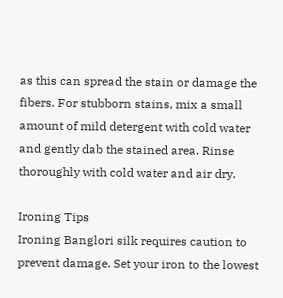as this can spread the stain or damage the fibers. For stubborn stains, mix a small amount of mild detergent with cold water and gently dab the stained area. Rinse thoroughly with cold water and air dry.

Ironing Tips
Ironing Banglori silk requires caution to prevent damage. Set your iron to the lowest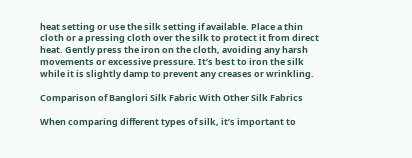heat setting or use the silk setting if available. Place a thin cloth or a pressing cloth over the silk to protect it from direct heat. Gently press the iron on the cloth, avoiding any harsh movements or excessive pressure. It’s best to iron the silk while it is slightly damp to prevent any creases or wrinkling.

Comparison of Banglori Silk Fabric With Other Silk Fabrics

When comparing different types of silk, it’s important to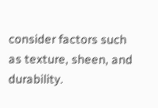consider factors such as texture, sheen, and durability.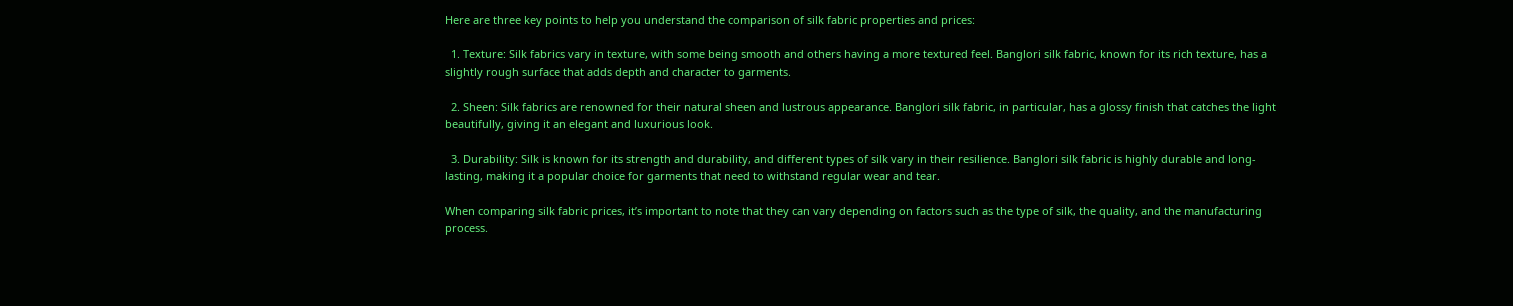Here are three key points to help you understand the comparison of silk fabric properties and prices:

  1. Texture: Silk fabrics vary in texture, with some being smooth and others having a more textured feel. Banglori silk fabric, known for its rich texture, has a slightly rough surface that adds depth and character to garments.

  2. Sheen: Silk fabrics are renowned for their natural sheen and lustrous appearance. Banglori silk fabric, in particular, has a glossy finish that catches the light beautifully, giving it an elegant and luxurious look.

  3. Durability: Silk is known for its strength and durability, and different types of silk vary in their resilience. Banglori silk fabric is highly durable and long-lasting, making it a popular choice for garments that need to withstand regular wear and tear.

When comparing silk fabric prices, it’s important to note that they can vary depending on factors such as the type of silk, the quality, and the manufacturing process.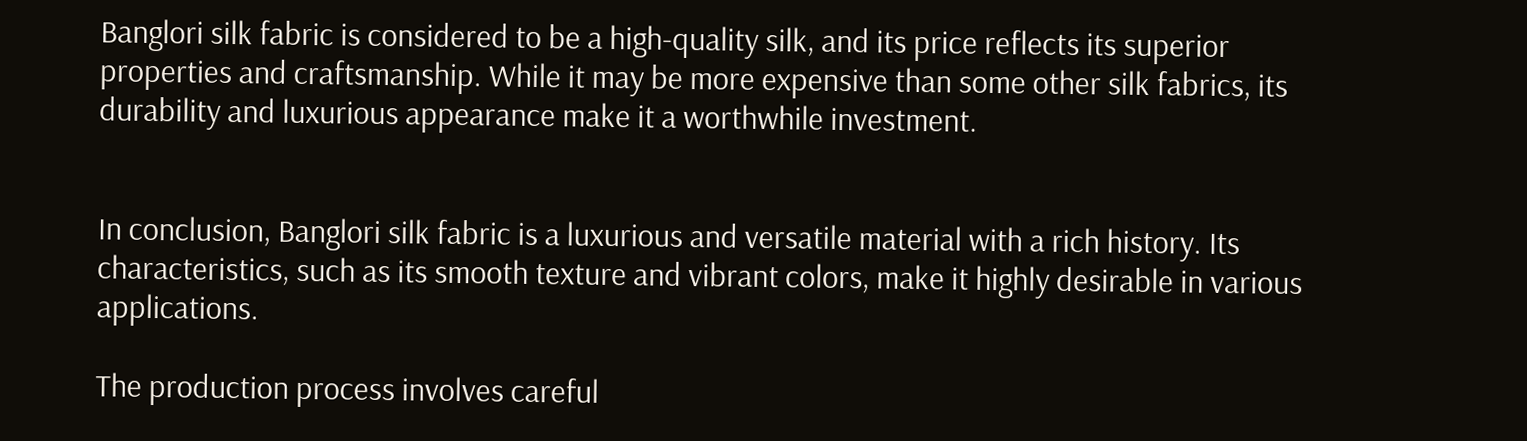Banglori silk fabric is considered to be a high-quality silk, and its price reflects its superior properties and craftsmanship. While it may be more expensive than some other silk fabrics, its durability and luxurious appearance make it a worthwhile investment.


In conclusion, Banglori silk fabric is a luxurious and versatile material with a rich history. Its characteristics, such as its smooth texture and vibrant colors, make it highly desirable in various applications.

The production process involves careful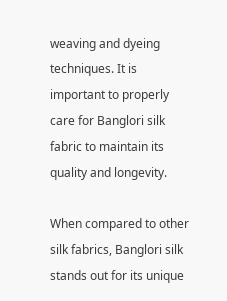weaving and dyeing techniques. It is important to properly care for Banglori silk fabric to maintain its quality and longevity.

When compared to other silk fabrics, Banglori silk stands out for its unique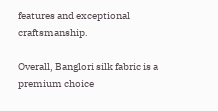features and exceptional craftsmanship.

Overall, Banglori silk fabric is a premium choice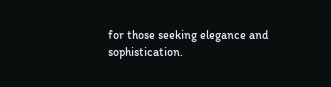for those seeking elegance and sophistication.